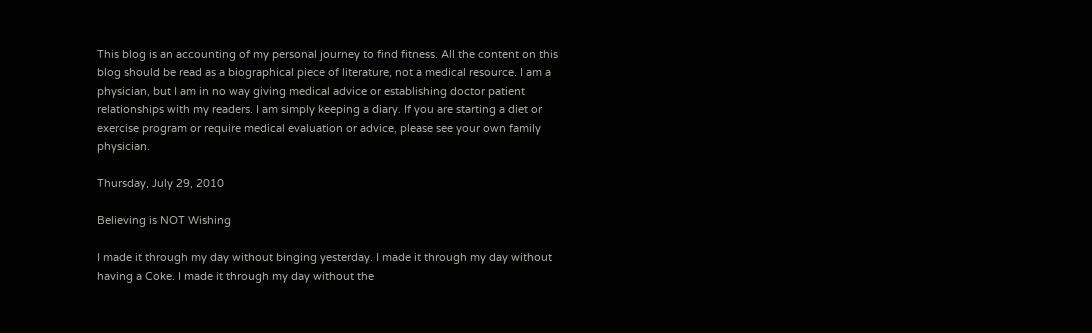This blog is an accounting of my personal journey to find fitness. All the content on this blog should be read as a biographical piece of literature, not a medical resource. I am a physician, but I am in no way giving medical advice or establishing doctor patient relationships with my readers. I am simply keeping a diary. If you are starting a diet or exercise program or require medical evaluation or advice, please see your own family physician.

Thursday, July 29, 2010

Believing is NOT Wishing

I made it through my day without binging yesterday. I made it through my day without having a Coke. I made it through my day without the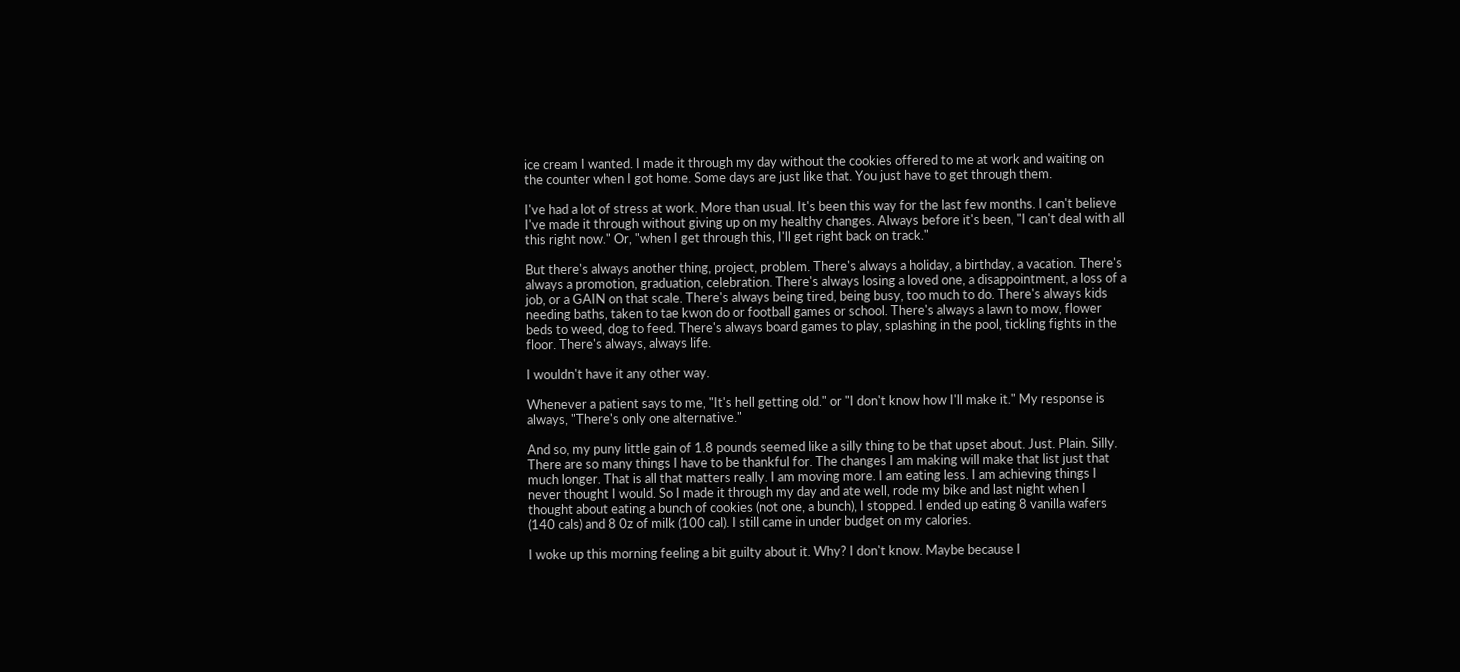ice cream I wanted. I made it through my day without the cookies offered to me at work and waiting on the counter when I got home. Some days are just like that. You just have to get through them.

I've had a lot of stress at work. More than usual. It's been this way for the last few months. I can't believe I've made it through without giving up on my healthy changes. Always before it's been, "I can't deal with all this right now." Or, "when I get through this, I'll get right back on track."

But there's always another thing, project, problem. There's always a holiday, a birthday, a vacation. There's always a promotion, graduation, celebration. There's always losing a loved one, a disappointment, a loss of a job, or a GAIN on that scale. There's always being tired, being busy, too much to do. There's always kids needing baths, taken to tae kwon do or football games or school. There's always a lawn to mow, flower beds to weed, dog to feed. There's always board games to play, splashing in the pool, tickling fights in the floor. There's always, always life.

I wouldn't have it any other way.

Whenever a patient says to me, "It's hell getting old." or "I don't know how I'll make it." My response is always, "There's only one alternative."

And so, my puny little gain of 1.8 pounds seemed like a silly thing to be that upset about. Just. Plain. Silly. There are so many things I have to be thankful for. The changes I am making will make that list just that much longer. That is all that matters really. I am moving more. I am eating less. I am achieving things I never thought I would. So I made it through my day and ate well, rode my bike and last night when I thought about eating a bunch of cookies (not one, a bunch), I stopped. I ended up eating 8 vanilla wafers (140 cals) and 8 0z of milk (100 cal). I still came in under budget on my calories.

I woke up this morning feeling a bit guilty about it. Why? I don't know. Maybe because I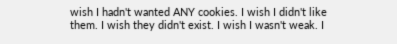wish I hadn't wanted ANY cookies. I wish I didn't like them. I wish they didn't exist. I wish I wasn't weak. I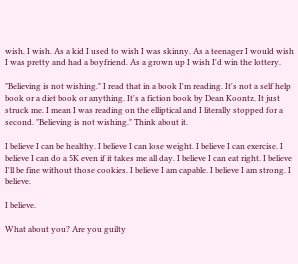wish. I wish. As a kid I used to wish I was skinny. As a teenager I would wish I was pretty and had a boyfriend. As a grown up I wish I'd win the lottery.

"Believing is not wishing." I read that in a book I'm reading. It's not a self help book or a diet book or anything. It's a fiction book by Dean Koontz. It just struck me. I mean I was reading on the elliptical and I literally stopped for a second. "Believing is not wishing." Think about it.

I believe I can be healthy. I believe I can lose weight. I believe I can exercise. I believe I can do a 5K even if it takes me all day. I believe I can eat right. I believe I'll be fine without those cookies. I believe I am capable. I believe I am strong. I believe.

I believe.

What about you? Are you guilty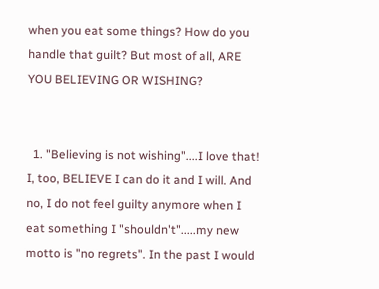when you eat some things? How do you handle that guilt? But most of all, ARE YOU BELIEVING OR WISHING?


  1. "Believing is not wishing"....I love that! I, too, BELIEVE I can do it and I will. And no, I do not feel guilty anymore when I eat something I "shouldn't".....my new motto is "no regrets". In the past I would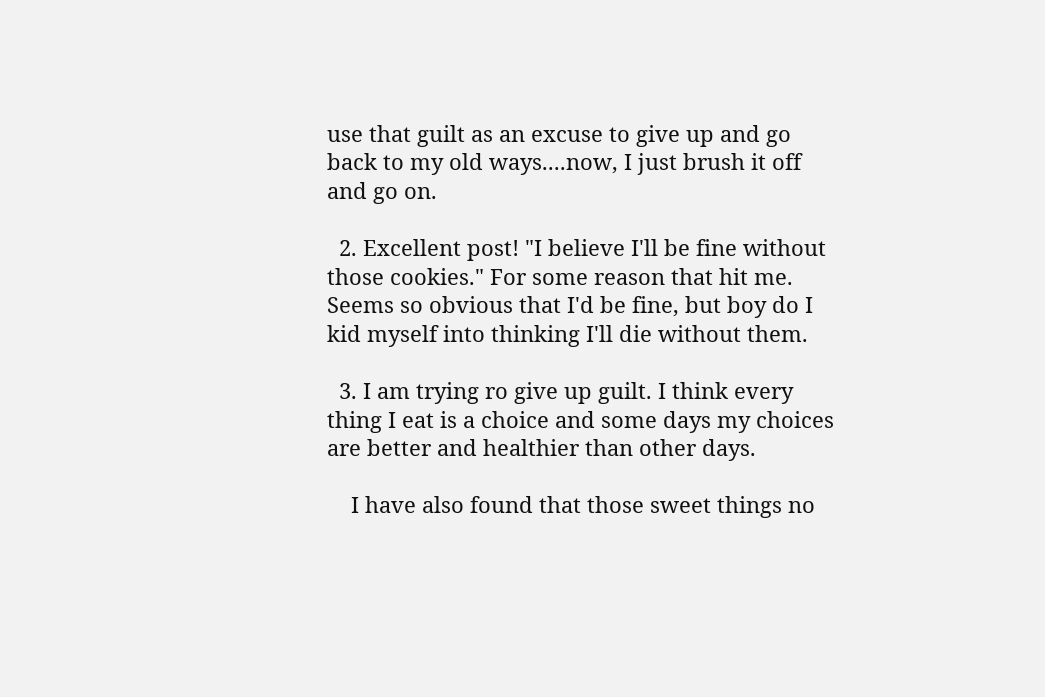use that guilt as an excuse to give up and go back to my old ways....now, I just brush it off and go on.

  2. Excellent post! "I believe I'll be fine without those cookies." For some reason that hit me. Seems so obvious that I'd be fine, but boy do I kid myself into thinking I'll die without them.

  3. I am trying ro give up guilt. I think every thing I eat is a choice and some days my choices are better and healthier than other days.

    I have also found that those sweet things no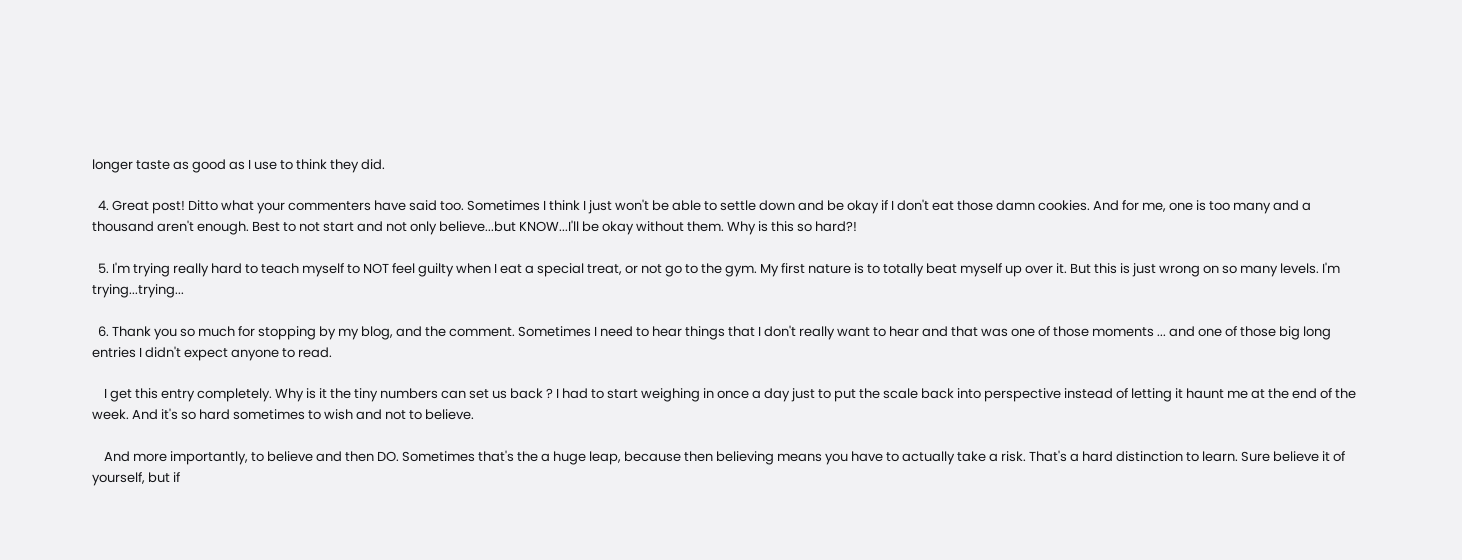longer taste as good as I use to think they did.

  4. Great post! Ditto what your commenters have said too. Sometimes I think I just won't be able to settle down and be okay if I don't eat those damn cookies. And for me, one is too many and a thousand aren't enough. Best to not start and not only believe...but KNOW...I'll be okay without them. Why is this so hard?!

  5. I'm trying really hard to teach myself to NOT feel guilty when I eat a special treat, or not go to the gym. My first nature is to totally beat myself up over it. But this is just wrong on so many levels. I'm trying...trying...

  6. Thank you so much for stopping by my blog, and the comment. Sometimes I need to hear things that I don't really want to hear and that was one of those moments ... and one of those big long entries I didn't expect anyone to read.

    I get this entry completely. Why is it the tiny numbers can set us back ? I had to start weighing in once a day just to put the scale back into perspective instead of letting it haunt me at the end of the week. And it's so hard sometimes to wish and not to believe.

    And more importantly, to believe and then DO. Sometimes that's the a huge leap, because then believing means you have to actually take a risk. That's a hard distinction to learn. Sure believe it of yourself, but if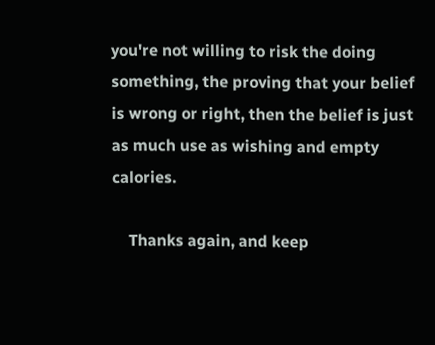you're not willing to risk the doing something, the proving that your belief is wrong or right, then the belief is just as much use as wishing and empty calories.

    Thanks again, and keep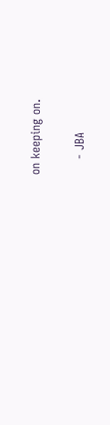on keeping on.

    - JBA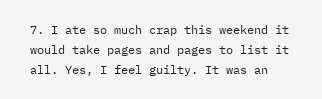7. I ate so much crap this weekend it would take pages and pages to list it all. Yes, I feel guilty. It was an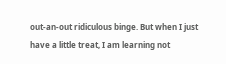out-an-out ridiculous binge. But when I just have a little treat, I am learning not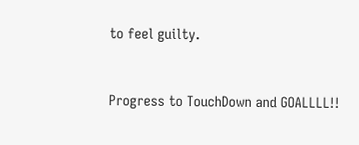to feel guilty.


Progress to TouchDown and GOALLLL!!